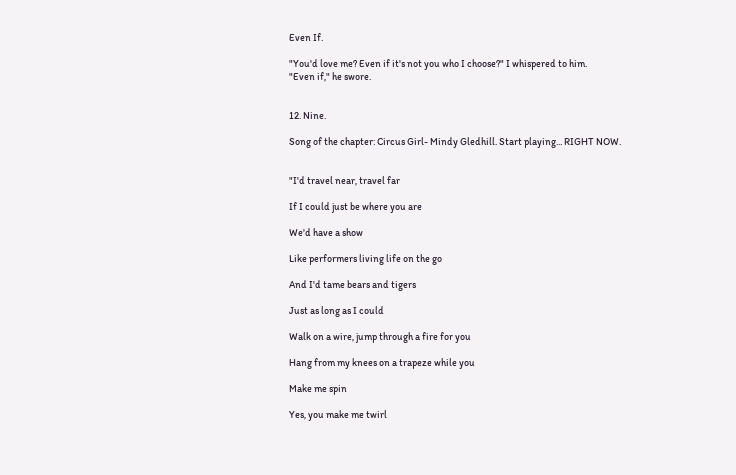Even If.

"You'd love me? Even if it's not you who I choose?" I whispered to him.
"Even if," he swore.


12. Nine.

Song of the chapter: Circus Girl- Mindy Gledhill. Start playing... RIGHT NOW.


"I'd travel near, travel far

If I could just be where you are

We'd have a show

Like performers living life on the go

And I'd tame bears and tigers

Just as long as I could

Walk on a wire, jump through a fire for you

Hang from my knees on a trapeze while you

Make me spin

Yes, you make me twirl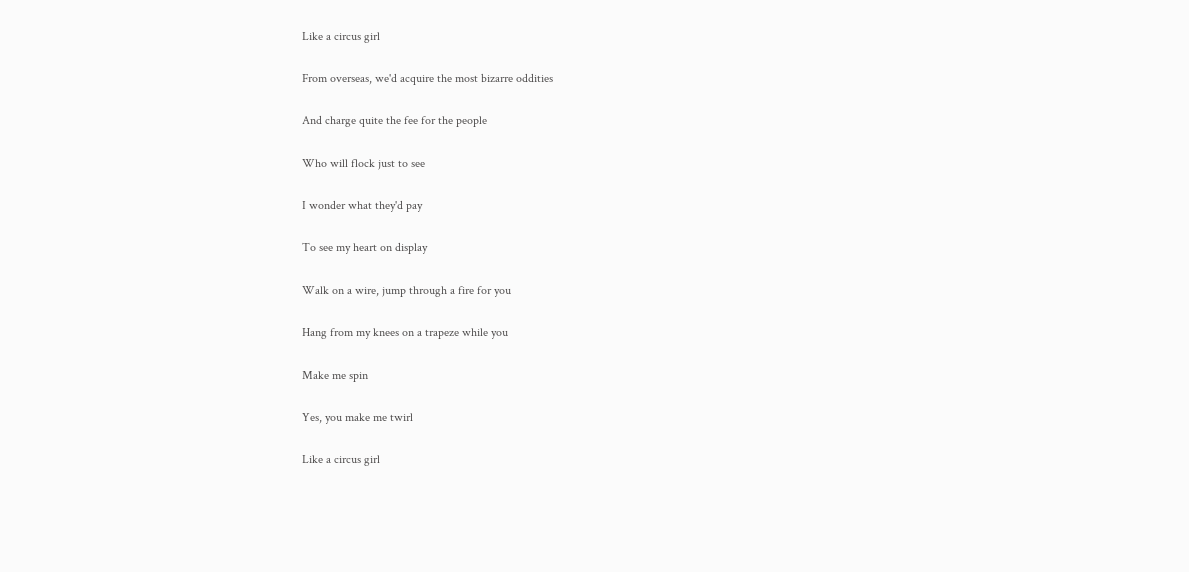Like a circus girl

From overseas, we'd acquire the most bizarre oddities

And charge quite the fee for the people

Who will flock just to see

I wonder what they'd pay

To see my heart on display

Walk on a wire, jump through a fire for you

Hang from my knees on a trapeze while you

Make me spin

Yes, you make me twirl

Like a circus girl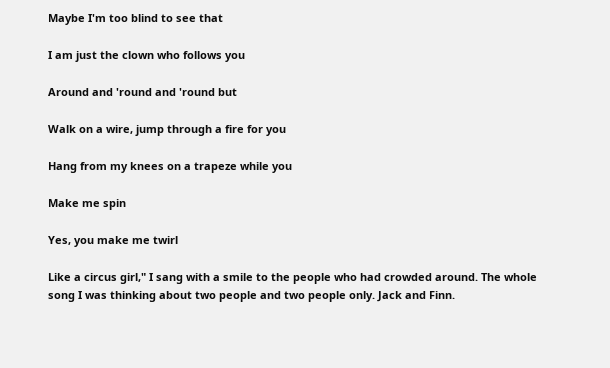Maybe I'm too blind to see that

I am just the clown who follows you

Around and 'round and 'round but

Walk on a wire, jump through a fire for you

Hang from my knees on a trapeze while you

Make me spin

Yes, you make me twirl

Like a circus girl," I sang with a smile to the people who had crowded around. The whole song I was thinking about two people and two people only. Jack and Finn.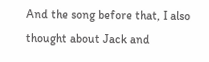And the song before that, I also thought about Jack and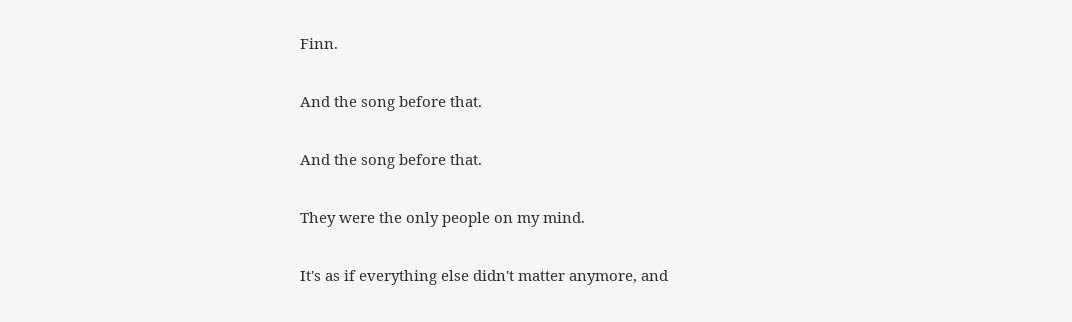Finn.

And the song before that.

And the song before that.

They were the only people on my mind.

It's as if everything else didn't matter anymore, and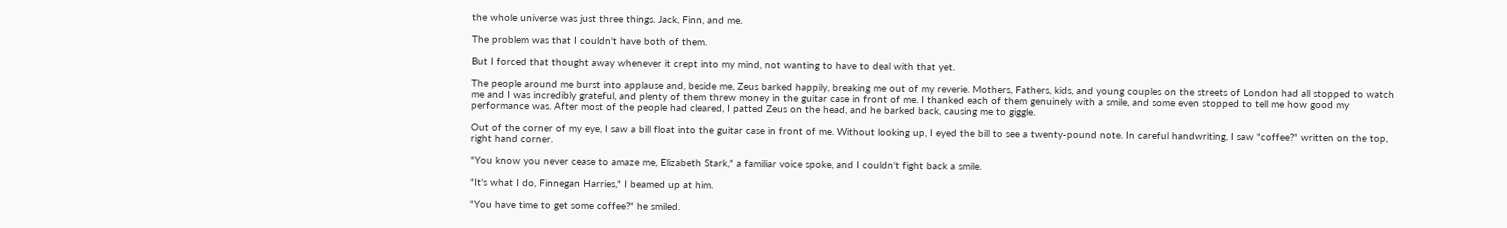the whole universe was just three things. Jack, Finn, and me.

The problem was that I couldn't have both of them.

But I forced that thought away whenever it crept into my mind, not wanting to have to deal with that yet.

The people around me burst into applause and, beside me, Zeus barked happily, breaking me out of my reverie. Mothers, Fathers, kids, and young couples on the streets of London had all stopped to watch me and I was incredibly grateful, and plenty of them threw money in the guitar case in front of me. I thanked each of them genuinely with a smile, and some even stopped to tell me how good my performance was. After most of the people had cleared, I patted Zeus on the head, and he barked back, causing me to giggle.

Out of the corner of my eye, I saw a bill float into the guitar case in front of me. Without looking up, I eyed the bill to see a twenty-pound note. In careful handwriting, I saw "coffee?" written on the top, right hand corner.

"You know you never cease to amaze me, Elizabeth Stark," a familiar voice spoke, and I couldn't fight back a smile.

"It's what I do, Finnegan Harries," I beamed up at him.

"You have time to get some coffee?" he smiled.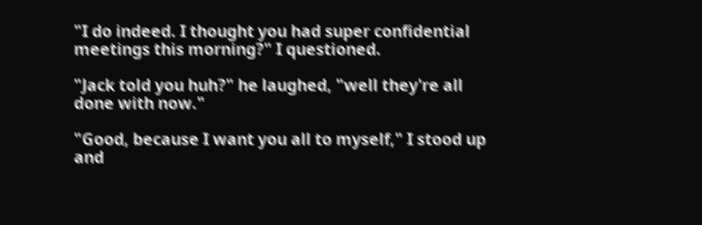"I do indeed. I thought you had super confidential meetings this morning?" I questioned.

"Jack told you huh?" he laughed, "well they're all done with now."

"Good, because I want you all to myself," I stood up and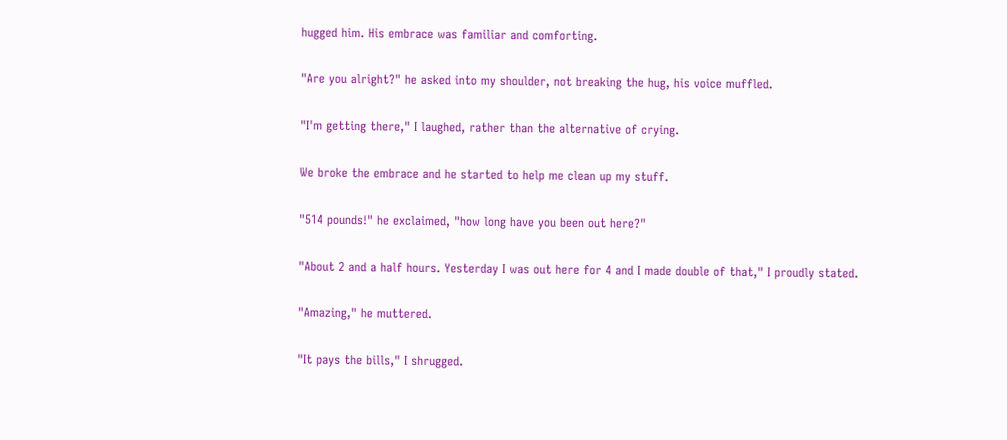hugged him. His embrace was familiar and comforting.

"Are you alright?" he asked into my shoulder, not breaking the hug, his voice muffled.

"I'm getting there," I laughed, rather than the alternative of crying.

We broke the embrace and he started to help me clean up my stuff.

"514 pounds!" he exclaimed, "how long have you been out here?"

"About 2 and a half hours. Yesterday I was out here for 4 and I made double of that," I proudly stated.

"Amazing," he muttered.

"It pays the bills," I shrugged.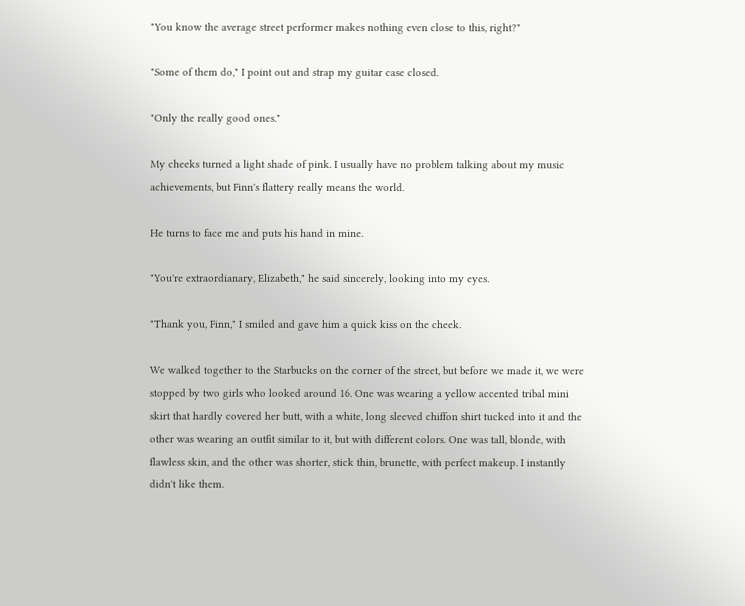"You know the average street performer makes nothing even close to this, right?"

"Some of them do," I point out and strap my guitar case closed.

"Only the really good ones."

My cheeks turned a light shade of pink. I usually have no problem talking about my music achievements, but Finn's flattery really means the world.

He turns to face me and puts his hand in mine.

"You're extraordianary, Elizabeth," he said sincerely, looking into my eyes.

"Thank you, Finn," I smiled and gave him a quick kiss on the cheek.

We walked together to the Starbucks on the corner of the street, but before we made it, we were stopped by two girls who looked around 16. One was wearing a yellow accented tribal mini skirt that hardly covered her butt, with a white, long sleeved chiffon shirt tucked into it and the other was wearing an outfit similar to it, but with different colors. One was tall, blonde, with flawless skin, and the other was shorter, stick thin, brunette, with perfect makeup. I instantly didn't like them.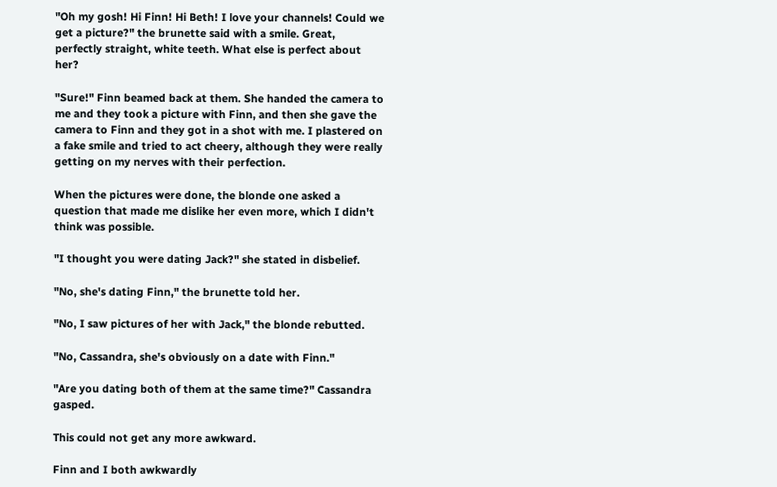"Oh my gosh! Hi Finn! Hi Beth! I love your channels! Could we get a picture?" the brunette said with a smile. Great, perfectly straight, white teeth. What else is perfect about her?

"Sure!" Finn beamed back at them. She handed the camera to me and they took a picture with Finn, and then she gave the camera to Finn and they got in a shot with me. I plastered on a fake smile and tried to act cheery, although they were really getting on my nerves with their perfection.

When the pictures were done, the blonde one asked a question that made me dislike her even more, which I didn't think was possible.

"I thought you were dating Jack?" she stated in disbelief.

"No, she's dating Finn," the brunette told her.

"No, I saw pictures of her with Jack," the blonde rebutted.

"No, Cassandra, she's obviously on a date with Finn."

"Are you dating both of them at the same time?" Cassandra gasped.

This could not get any more awkward.

Finn and I both awkwardly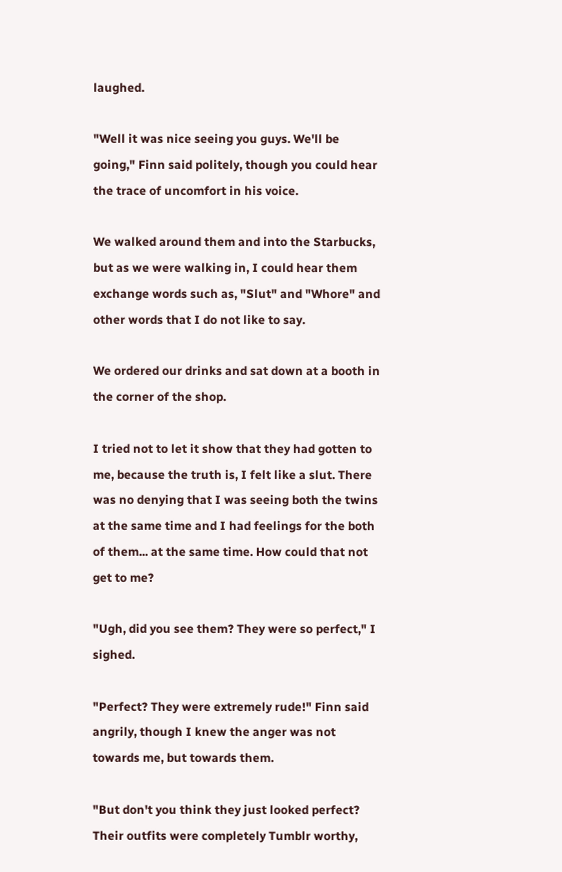laughed.

"Well it was nice seeing you guys. We'll be going," Finn said politely, though you could hear the trace of uncomfort in his voice.

We walked around them and into the Starbucks, but as we were walking in, I could hear them exchange words such as, "Slut" and "Whore" and other words that I do not like to say.

We ordered our drinks and sat down at a booth in the corner of the shop.

I tried not to let it show that they had gotten to me, because the truth is, I felt like a slut. There was no denying that I was seeing both the twins at the same time and I had feelings for the both of them... at the same time. How could that not get to me?

"Ugh, did you see them? They were so perfect," I sighed.

"Perfect? They were extremely rude!" Finn said angrily, though I knew the anger was not towards me, but towards them.

"But don't you think they just looked perfect? Their outfits were completely Tumblr worthy,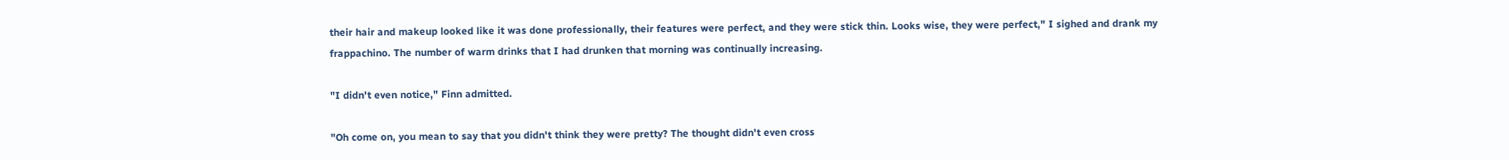their hair and makeup looked like it was done professionally, their features were perfect, and they were stick thin. Looks wise, they were perfect," I sighed and drank my frappachino. The number of warm drinks that I had drunken that morning was continually increasing.

"I didn't even notice," Finn admitted.

"Oh come on, you mean to say that you didn't think they were pretty? The thought didn't even cross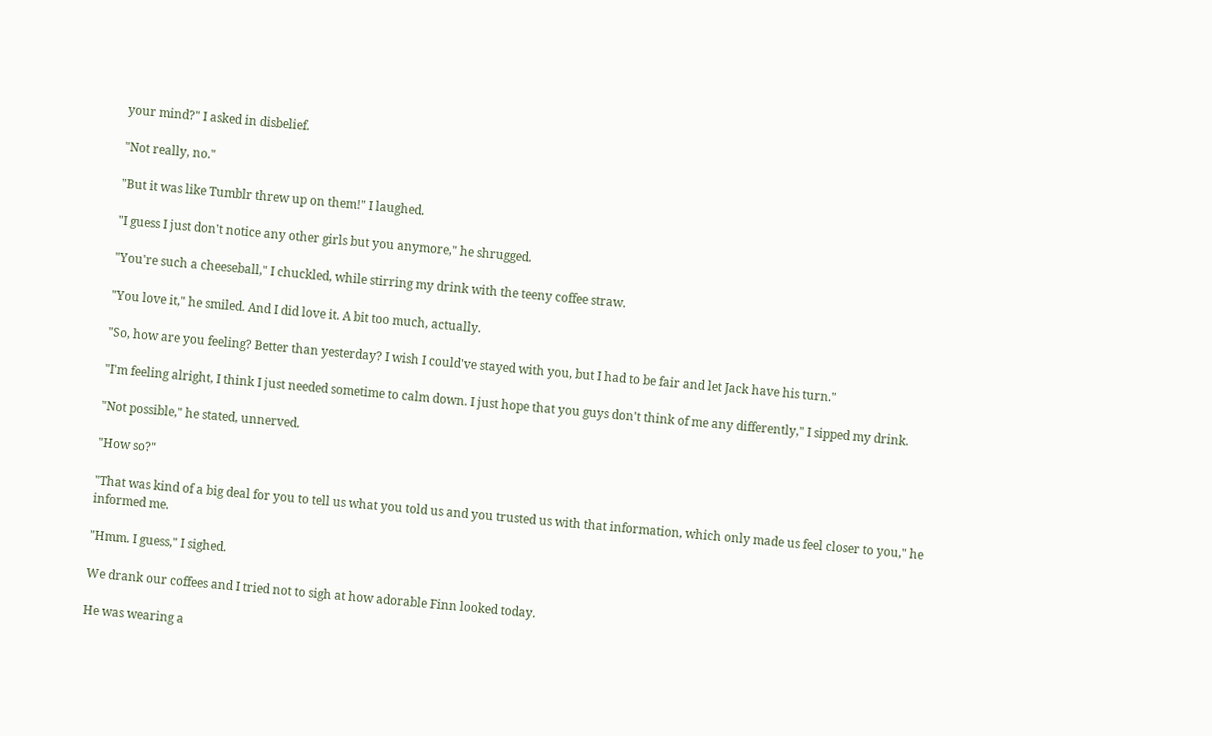your mind?" I asked in disbelief.

"Not really, no."

"But it was like Tumblr threw up on them!" I laughed.

"I guess I just don't notice any other girls but you anymore," he shrugged.

"You're such a cheeseball," I chuckled, while stirring my drink with the teeny coffee straw.

"You love it," he smiled. And I did love it. A bit too much, actually.

"So, how are you feeling? Better than yesterday? I wish I could've stayed with you, but I had to be fair and let Jack have his turn."

"I'm feeling alright, I think I just needed sometime to calm down. I just hope that you guys don't think of me any differently," I sipped my drink.

"Not possible," he stated, unnerved.

"How so?"

"That was kind of a big deal for you to tell us what you told us and you trusted us with that information, which only made us feel closer to you," he informed me.

"Hmm. I guess," I sighed.

We drank our coffees and I tried not to sigh at how adorable Finn looked today.

He was wearing a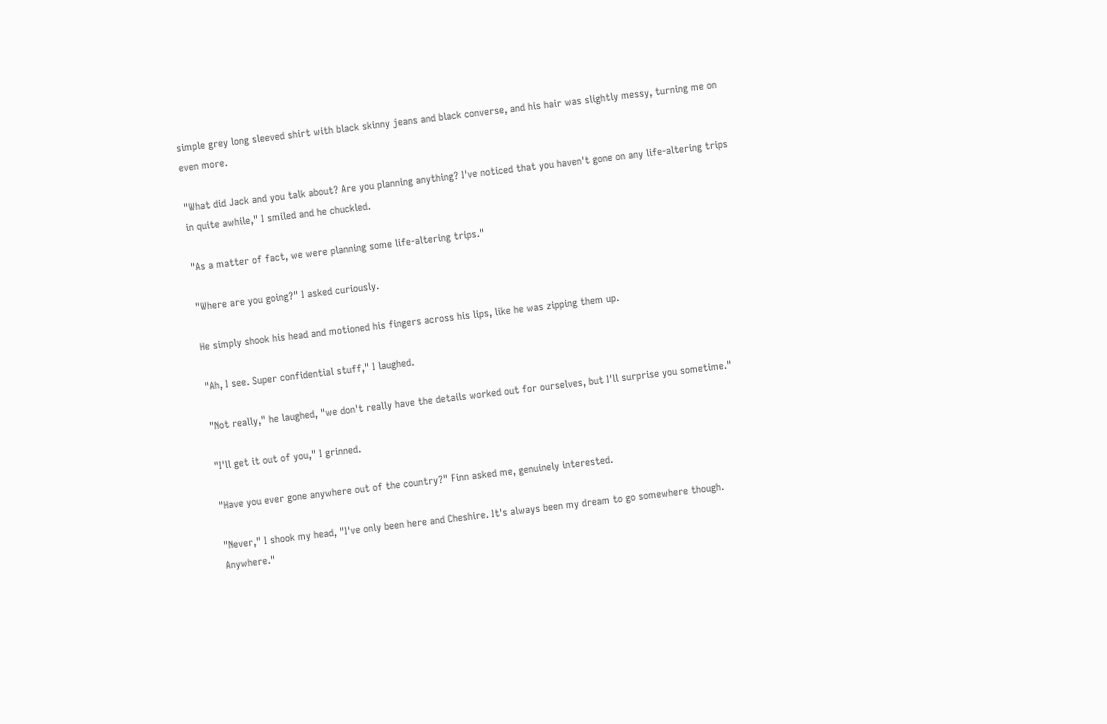simple grey long sleeved shirt with black skinny jeans and black converse, and his hair was slightly messy, turning me on even more.

"What did Jack and you talk about? Are you planning anything? I've noticed that you haven't gone on any life-altering trips in quite awhile," I smiled and he chuckled.

"As a matter of fact, we were planning some life-altering trips."

"Where are you going?" I asked curiously.

He simply shook his head and motioned his fingers across his lips, like he was zipping them up.

"Ah, I see. Super confidential stuff," I laughed.

"Not really," he laughed, "we don't really have the details worked out for ourselves, but I'll surprise you sometime."

"I'll get it out of you," I grinned.

"Have you ever gone anywhere out of the country?" Finn asked me, genuinely interested.

"Never," I shook my head, "I've only been here and Cheshire. It's always been my dream to go somewhere though. Anywhere."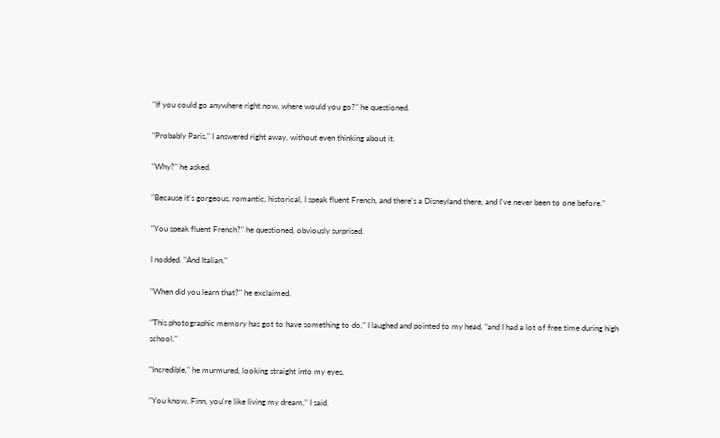"If you could go anywhere right now, where would you go?" he questioned.

"Probably Paris," I answered right away, without even thinking about it.

"Why?" he asked.

"Because it's gorgeous, romantic, historical, I speak fluent French, and there's a Disneyland there, and I've never been to one before."

"You speak fluent French?" he questioned, obviously surprised.

I nodded. "And Italian."

"When did you learn that?" he exclaimed.

"This photographic memory has got to have something to do," I laughed and pointed to my head, "and I had a lot of free time during high school."

"Incredible," he murmured, looking straight into my eyes,

"You know, Finn, you're like living my dream," I said.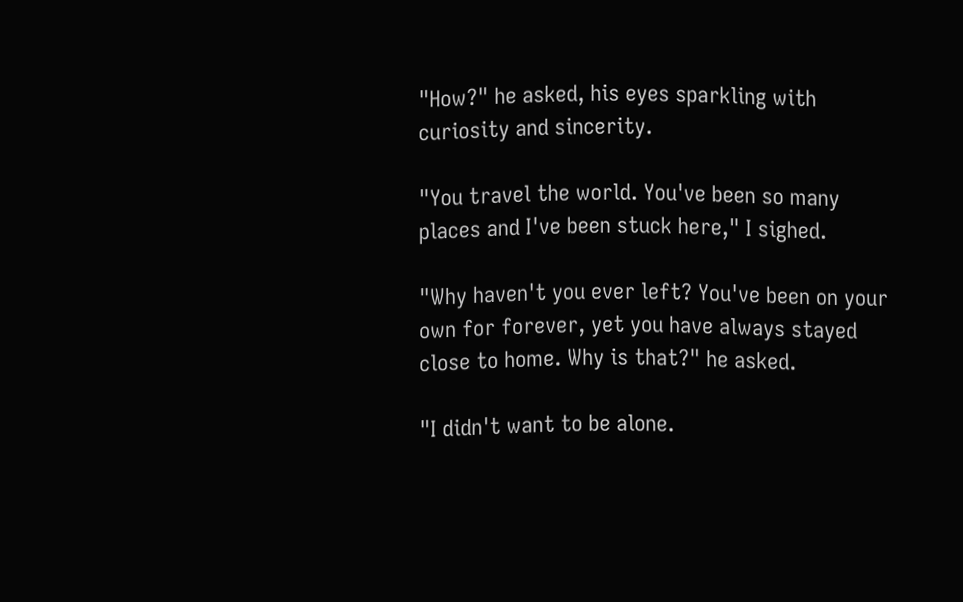"How?" he asked, his eyes sparkling with curiosity and sincerity.

"You travel the world. You've been so many places and I've been stuck here," I sighed.

"Why haven't you ever left? You've been on your own for forever, yet you have always stayed close to home. Why is that?" he asked.

"I didn't want to be alone.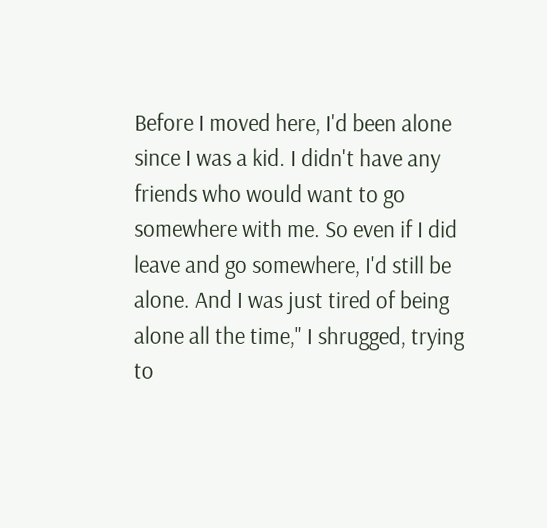Before I moved here, I'd been alone since I was a kid. I didn't have any friends who would want to go somewhere with me. So even if I did leave and go somewhere, I'd still be alone. And I was just tired of being alone all the time," I shrugged, trying to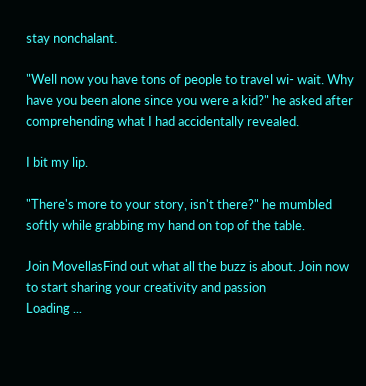stay nonchalant.

"Well now you have tons of people to travel wi- wait. Why have you been alone since you were a kid?" he asked after comprehending what I had accidentally revealed.

I bit my lip.

"There's more to your story, isn't there?" he mumbled softly while grabbing my hand on top of the table.

Join MovellasFind out what all the buzz is about. Join now to start sharing your creativity and passion
Loading ...